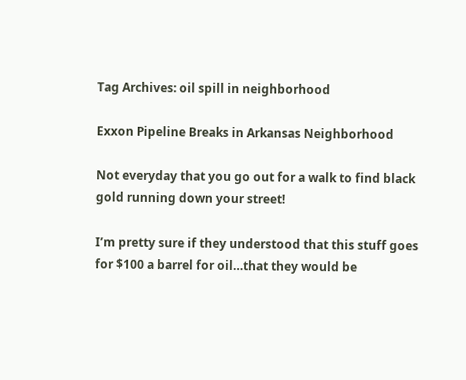Tag Archives: oil spill in neighborhood

Exxon Pipeline Breaks in Arkansas Neighborhood

Not everyday that you go out for a walk to find black gold running down your street!

I’m pretty sure if they understood that this stuff goes for $100 a barrel for oil…that they would be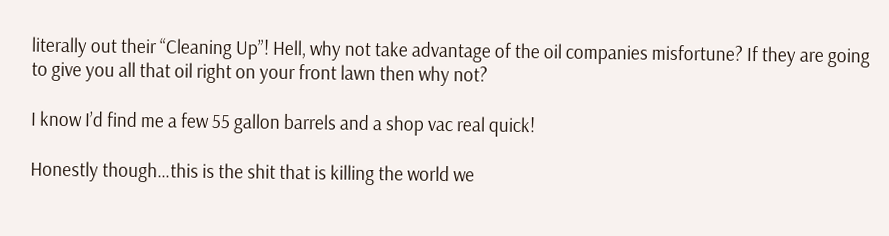literally out their “Cleaning Up”! Hell, why not take advantage of the oil companies misfortune? If they are going to give you all that oil right on your front lawn then why not?

I know I’d find me a few 55 gallon barrels and a shop vac real quick!

Honestly though…this is the shit that is killing the world we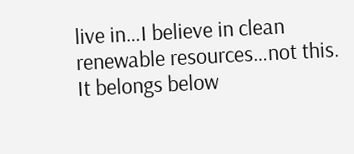live in…I believe in clean renewable resources…not this. It belongs below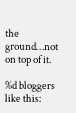the ground…not on top of it.

%d bloggers like this: